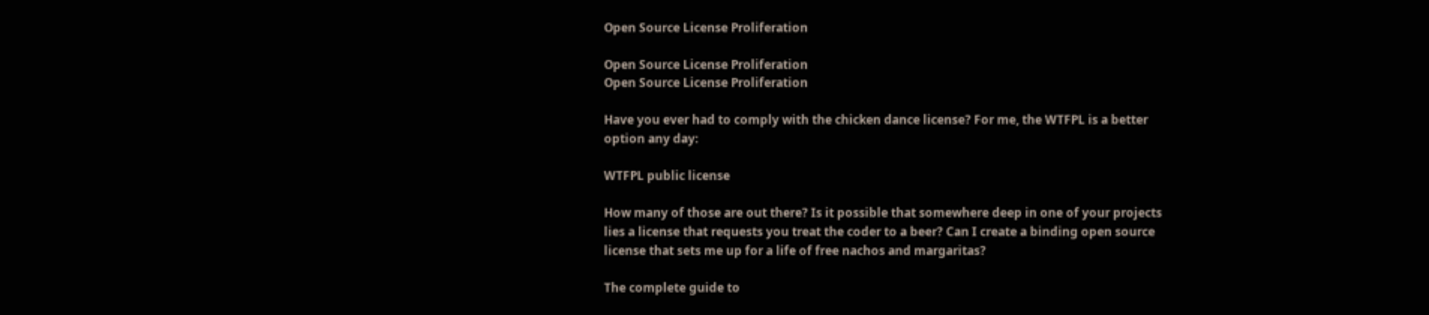Open Source License Proliferation

Open Source License Proliferation
Open Source License Proliferation

Have you ever had to comply with the chicken dance license? For me, the WTFPL is a better option any day:

WTFPL public license

How many of those are out there? Is it possible that somewhere deep in one of your projects lies a license that requests you treat the coder to a beer? Can I create a binding open source license that sets me up for a life of free nachos and margaritas?

The complete guide to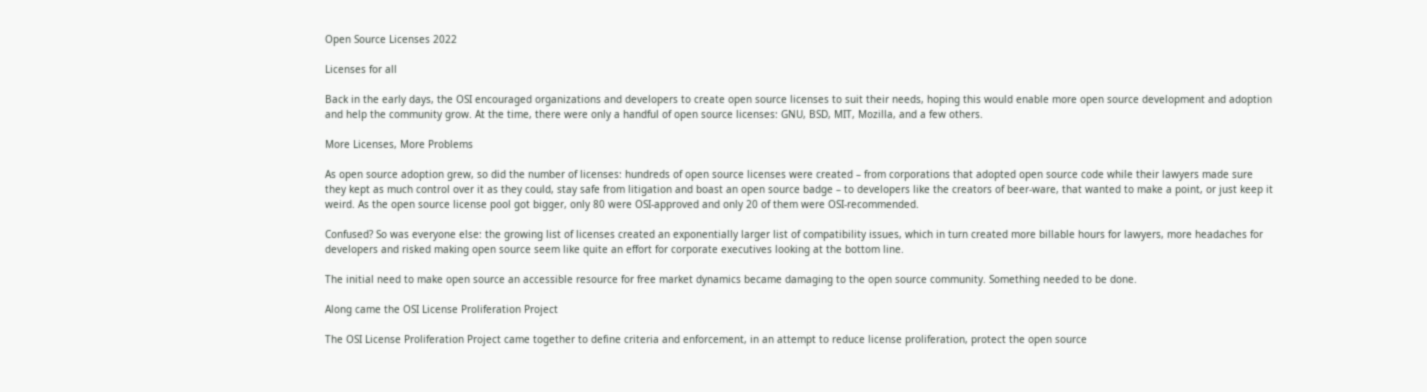Open Source Licenses 2022

Licenses for all

Back in the early days, the OSI encouraged organizations and developers to create open source licenses to suit their needs, hoping this would enable more open source development and adoption and help the community grow. At the time, there were only a handful of open source licenses: GNU, BSD, MIT, Mozilla, and a few others.

More Licenses, More Problems

As open source adoption grew, so did the number of licenses: hundreds of open source licenses were created – from corporations that adopted open source code while their lawyers made sure they kept as much control over it as they could, stay safe from litigation and boast an open source badge – to developers like the creators of beer-ware, that wanted to make a point, or just keep it weird. As the open source license pool got bigger, only 80 were OSI-approved and only 20 of them were OSI-recommended.

Confused? So was everyone else: the growing list of licenses created an exponentially larger list of compatibility issues, which in turn created more billable hours for lawyers, more headaches for developers and risked making open source seem like quite an effort for corporate executives looking at the bottom line.

The initial need to make open source an accessible resource for free market dynamics became damaging to the open source community. Something needed to be done.

Along came the OSI License Proliferation Project

The OSI License Proliferation Project came together to define criteria and enforcement, in an attempt to reduce license proliferation, protect the open source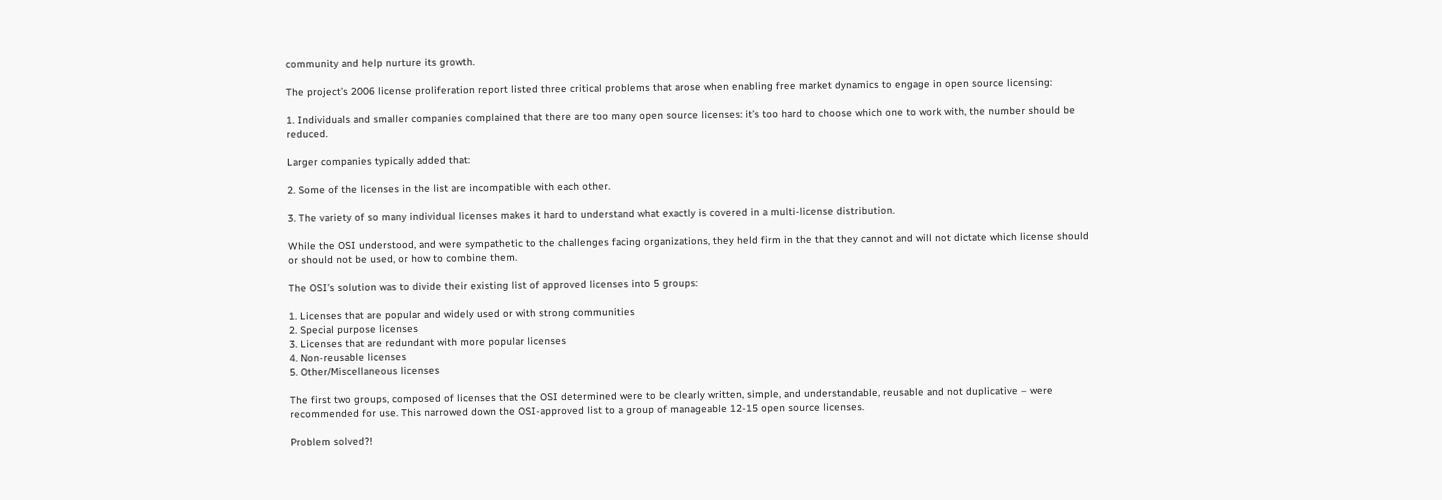community and help nurture its growth.

The project’s 2006 license proliferation report listed three critical problems that arose when enabling free market dynamics to engage in open source licensing:

1. Individuals and smaller companies complained that there are too many open source licenses: it’s too hard to choose which one to work with, the number should be reduced.

Larger companies typically added that:

2. Some of the licenses in the list are incompatible with each other.

3. The variety of so many individual licenses makes it hard to understand what exactly is covered in a multi-license distribution.

While the OSI understood, and were sympathetic to the challenges facing organizations, they held firm in the that they cannot and will not dictate which license should or should not be used, or how to combine them.

The OSI’s solution was to divide their existing list of approved licenses into 5 groups:

1. Licenses that are popular and widely used or with strong communities
2. Special purpose licenses
3. Licenses that are redundant with more popular licenses
4. Non-reusable licenses
5. Other/Miscellaneous licenses

The first two groups, composed of licenses that the OSI determined were to be clearly written, simple, and understandable, reusable and not duplicative – were recommended for use. This narrowed down the OSI-approved list to a group of manageable 12-15 open source licenses.

Problem solved?!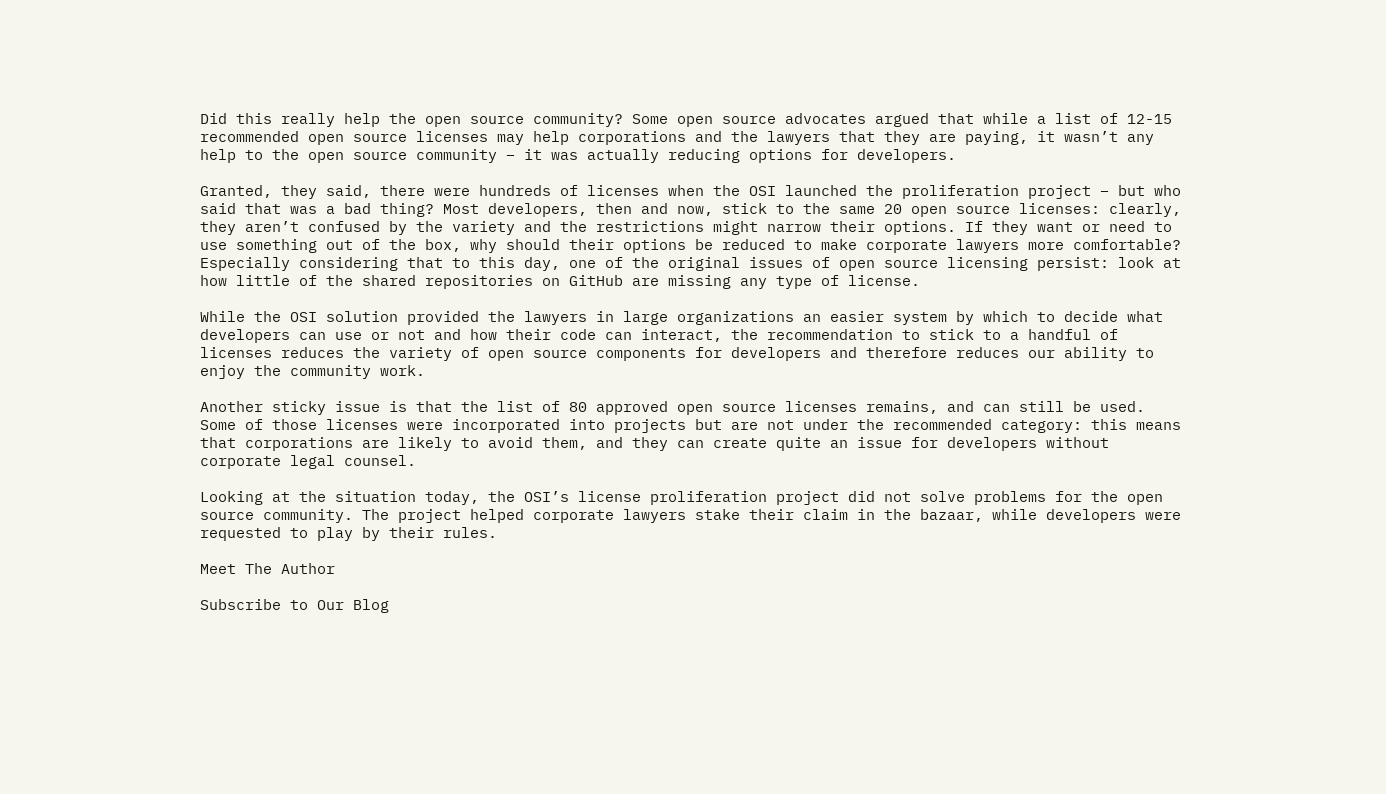Did this really help the open source community? Some open source advocates argued that while a list of 12-15 recommended open source licenses may help corporations and the lawyers that they are paying, it wasn’t any help to the open source community – it was actually reducing options for developers.

Granted, they said, there were hundreds of licenses when the OSI launched the proliferation project – but who said that was a bad thing? Most developers, then and now, stick to the same 20 open source licenses: clearly, they aren’t confused by the variety and the restrictions might narrow their options. If they want or need to use something out of the box, why should their options be reduced to make corporate lawyers more comfortable? Especially considering that to this day, one of the original issues of open source licensing persist: look at how little of the shared repositories on GitHub are missing any type of license.

While the OSI solution provided the lawyers in large organizations an easier system by which to decide what developers can use or not and how their code can interact, the recommendation to stick to a handful of licenses reduces the variety of open source components for developers and therefore reduces our ability to enjoy the community work.

Another sticky issue is that the list of 80 approved open source licenses remains, and can still be used. Some of those licenses were incorporated into projects but are not under the recommended category: this means that corporations are likely to avoid them, and they can create quite an issue for developers without corporate legal counsel.

Looking at the situation today, the OSI’s license proliferation project did not solve problems for the open source community. The project helped corporate lawyers stake their claim in the bazaar, while developers were requested to play by their rules.

Meet The Author

Subscribe to Our Blog